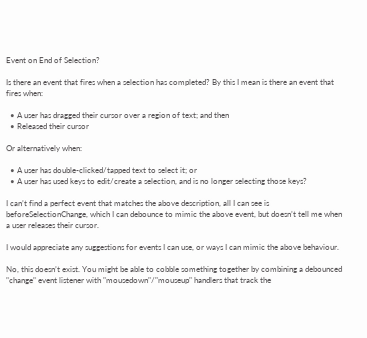Event on End of Selection?

Is there an event that fires when a selection has completed? By this I mean is there an event that fires when:

  • A user has dragged their cursor over a region of text; and then
  • Released their cursor

Or alternatively when:

  • A user has double-clicked/tapped text to select it; or
  • A user has used keys to edit/create a selection, and is no longer selecting those keys?

I can’t find a perfect event that matches the above description, all I can see is beforeSelectionChange, which I can debounce to mimic the above event, but doesn’t tell me when a user releases their cursor.

I would appreciate any suggestions for events I can use, or ways I can mimic the above behaviour.

No, this doesn’t exist. You might be able to cobble something together by combining a debounced "change" event listener with "mousedown"/"mouseup" handlers that track the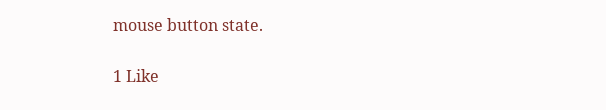mouse button state.

1 Like